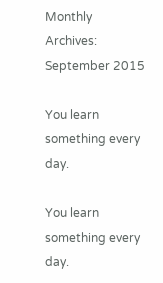Monthly Archives: September 2015

You learn something every day.

You learn something every day.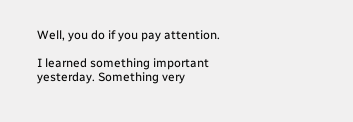Well, you do if you pay attention.

I learned something important yesterday. Something very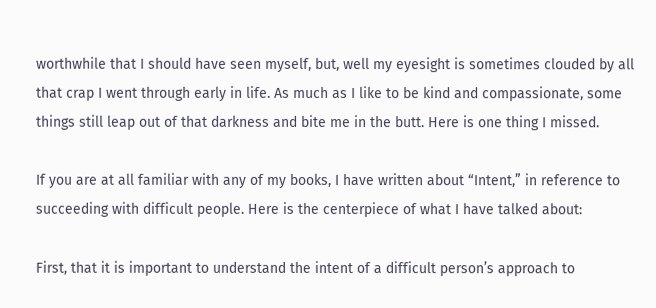worthwhile that I should have seen myself, but, well my eyesight is sometimes clouded by all that crap I went through early in life. As much as I like to be kind and compassionate, some things still leap out of that darkness and bite me in the butt. Here is one thing I missed.

If you are at all familiar with any of my books, I have written about “Intent,” in reference to succeeding with difficult people. Here is the centerpiece of what I have talked about:

First, that it is important to understand the intent of a difficult person’s approach to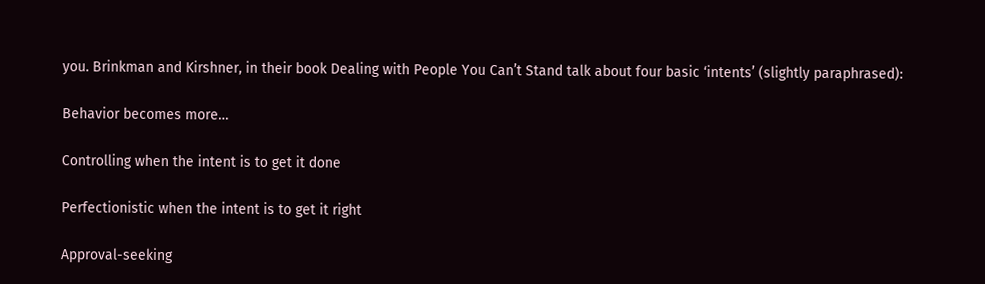you. Brinkman and Kirshner, in their book Dealing with People You Can’t Stand talk about four basic ‘intents’ (slightly paraphrased):

Behavior becomes more…

Controlling when the intent is to get it done

Perfectionistic when the intent is to get it right

Approval-seeking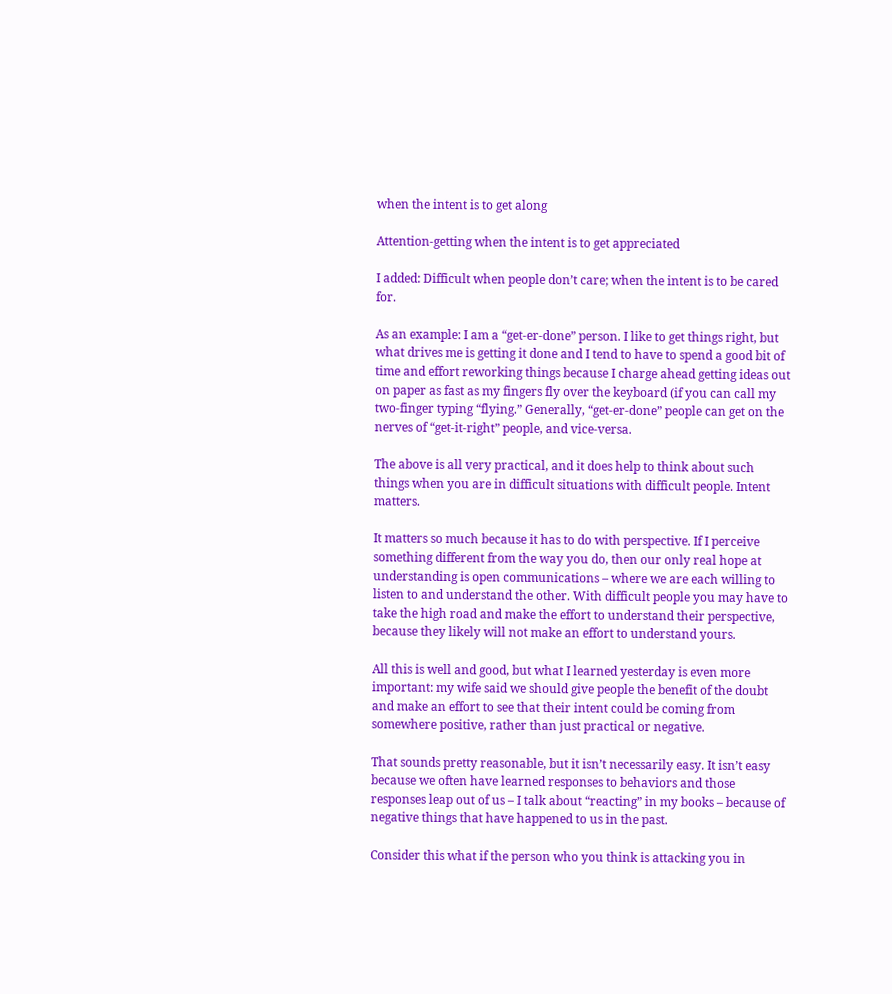when the intent is to get along

Attention-getting when the intent is to get appreciated

I added: Difficult when people don’t care; when the intent is to be cared for.

As an example: I am a “get-er-done” person. I like to get things right, but what drives me is getting it done and I tend to have to spend a good bit of time and effort reworking things because I charge ahead getting ideas out on paper as fast as my fingers fly over the keyboard (if you can call my two-finger typing “flying.” Generally, “get-er-done” people can get on the nerves of “get-it-right” people, and vice-versa.

The above is all very practical, and it does help to think about such things when you are in difficult situations with difficult people. Intent matters.

It matters so much because it has to do with perspective. If I perceive something different from the way you do, then our only real hope at understanding is open communications – where we are each willing to listen to and understand the other. With difficult people you may have to take the high road and make the effort to understand their perspective, because they likely will not make an effort to understand yours.

All this is well and good, but what I learned yesterday is even more important: my wife said we should give people the benefit of the doubt and make an effort to see that their intent could be coming from somewhere positive, rather than just practical or negative.

That sounds pretty reasonable, but it isn’t necessarily easy. It isn’t easy because we often have learned responses to behaviors and those responses leap out of us – I talk about “reacting” in my books – because of negative things that have happened to us in the past.

Consider this what if the person who you think is attacking you in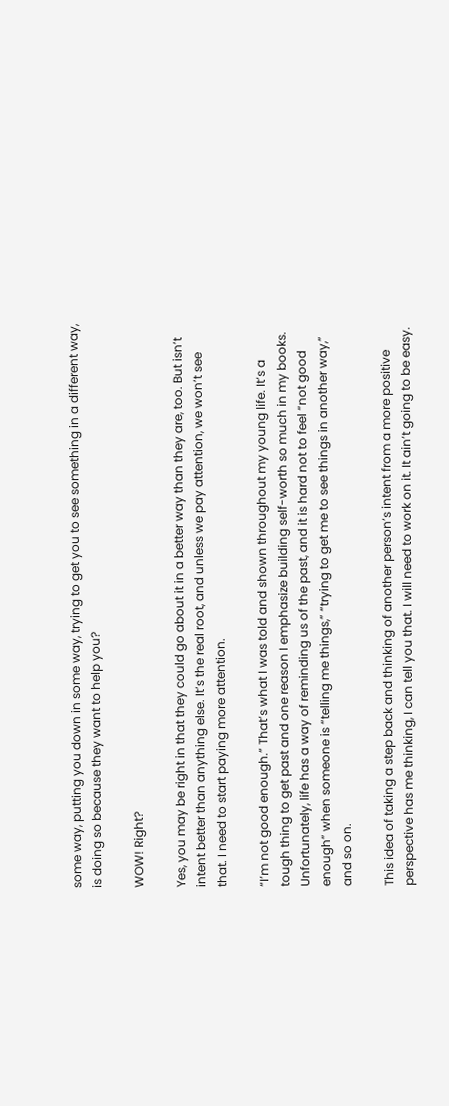some way, putting you down in some way, trying to get you to see something in a different way, is doing so because they want to help you?

WOW! Right?

Yes, you may be right in that they could go about it in a better way than they are, too. But isn’t intent better than anything else. It’s the real root, and unless we pay attention, we won’t see that. I need to start paying more attention.

“I’m not good enough.” That’s what I was told and shown throughout my young life. It’s a tough thing to get past and one reason I emphasize building self-worth so much in my books. Unfortunately, life has a way of reminding us of the past, and it is hard not to feel “not good enough” when someone is “telling me things,” “trying to get me to see things in another way,” and so on.

This idea of taking a step back and thinking of another person’s intent from a more positive perspective has me thinking, I can tell you that. I will need to work on it. It ain’t going to be easy.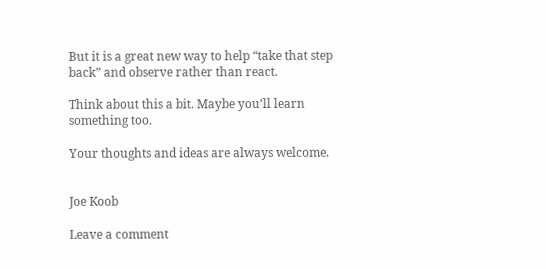But it is a great new way to help “take that step back” and observe rather than react.

Think about this a bit. Maybe you’ll learn something too.

Your thoughts and ideas are always welcome.


Joe Koob

Leave a comment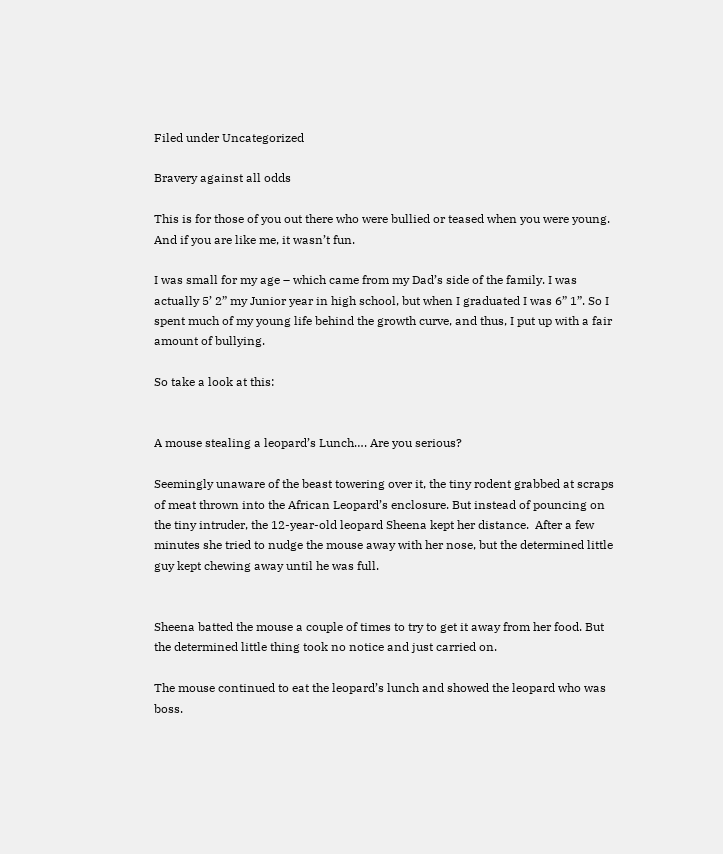Filed under Uncategorized

Bravery against all odds

This is for those of you out there who were bullied or teased when you were young. And if you are like me, it wasn’t fun.

I was small for my age – which came from my Dad’s side of the family. I was actually 5’ 2” my Junior year in high school, but when I graduated I was 6” 1”. So I spent much of my young life behind the growth curve, and thus, I put up with a fair amount of bullying.

So take a look at this:


A mouse stealing a leopard’s Lunch…. Are you serious?

Seemingly unaware of the beast towering over it, the tiny rodent grabbed at scraps of meat thrown into the African Leopard’s enclosure. But instead of pouncing on the tiny intruder, the 12-year-old leopard Sheena kept her distance.  After a few minutes she tried to nudge the mouse away with her nose, but the determined little guy kept chewing away until he was full.


Sheena batted the mouse a couple of times to try to get it away from her food. But the determined little thing took no notice and just carried on.

The mouse continued to eat the leopard’s lunch and showed the leopard who was boss.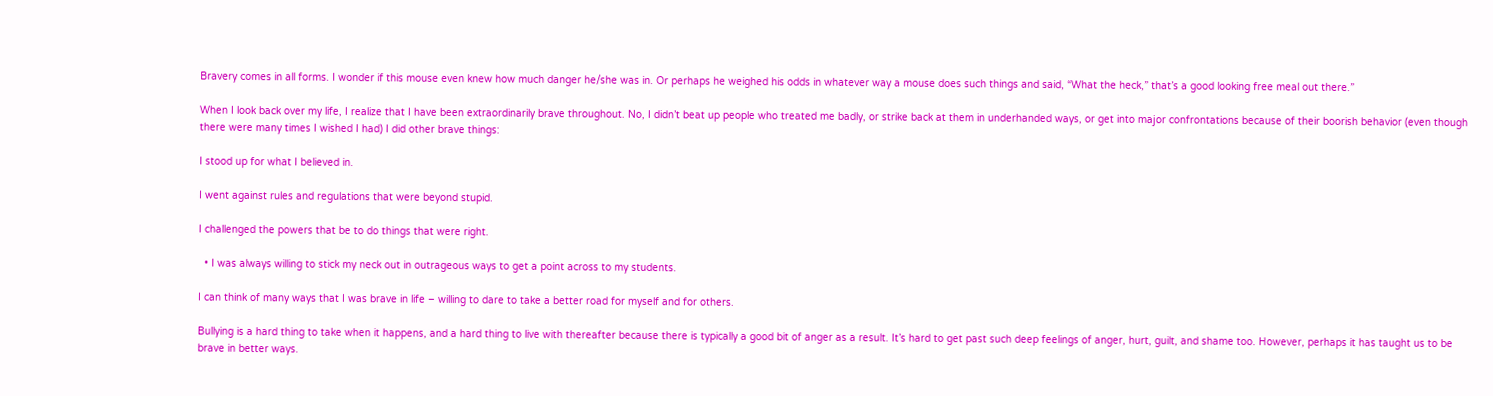Bravery comes in all forms. I wonder if this mouse even knew how much danger he/she was in. Or perhaps he weighed his odds in whatever way a mouse does such things and said, “What the heck,” that’s a good looking free meal out there.”

When I look back over my life, I realize that I have been extraordinarily brave throughout. No, I didn’t beat up people who treated me badly, or strike back at them in underhanded ways, or get into major confrontations because of their boorish behavior (even though there were many times I wished I had) I did other brave things:

I stood up for what I believed in.

I went against rules and regulations that were beyond stupid.

I challenged the powers that be to do things that were right.

  • I was always willing to stick my neck out in outrageous ways to get a point across to my students.

I can think of many ways that I was brave in life – willing to dare to take a better road for myself and for others.

Bullying is a hard thing to take when it happens, and a hard thing to live with thereafter because there is typically a good bit of anger as a result. It’s hard to get past such deep feelings of anger, hurt, guilt, and shame too. However, perhaps it has taught us to be brave in better ways.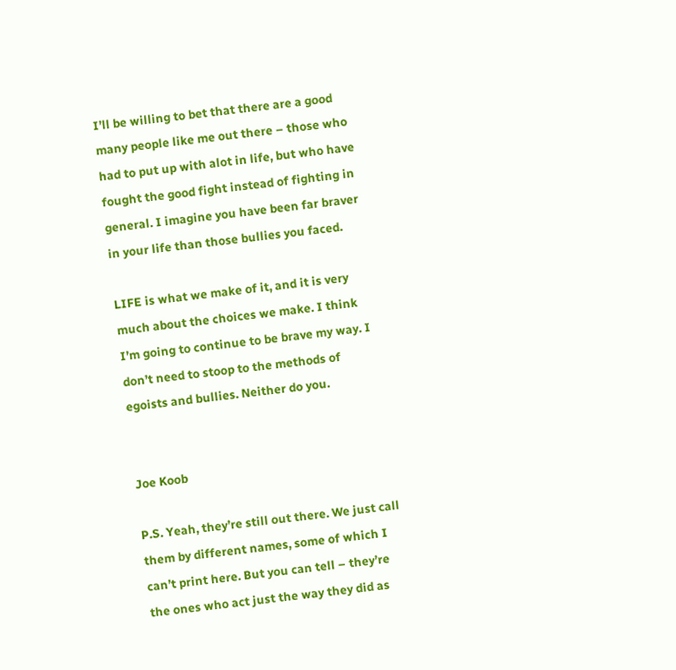I’ll be willing to bet that there are a good many people like me out there – those who had to put up with alot in life, but who have fought the good fight instead of fighting in general. I imagine you have been far braver in your life than those bullies you faced.

LIFE is what we make of it, and it is very much about the choices we make. I think I’m going to continue to be brave my way. I don’t need to stoop to the methods of egoists and bullies. Neither do you.


Joe Koob

P.S. Yeah, they’re still out there. We just call them by different names, some of which I can’t print here. But you can tell – they’re the ones who act just the way they did as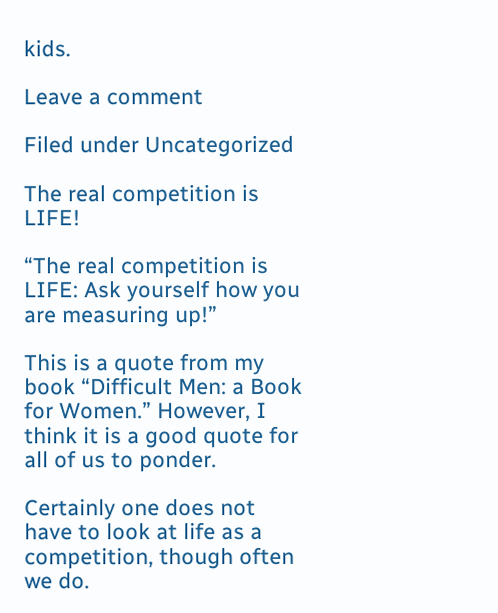kids.

Leave a comment

Filed under Uncategorized

The real competition is LIFE!

“The real competition is LIFE: Ask yourself how you are measuring up!”

This is a quote from my book “Difficult Men: a Book for Women.” However, I think it is a good quote for all of us to ponder.

Certainly one does not have to look at life as a competition, though often we do.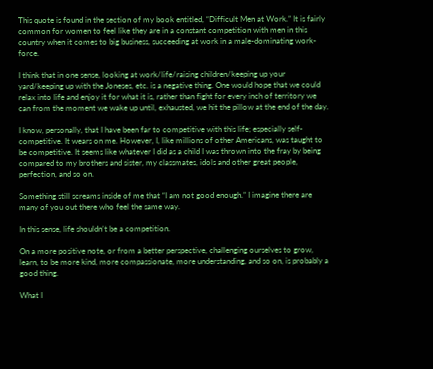This quote is found in the section of my book entitled, “Difficult Men at Work.” It is fairly common for women to feel like they are in a constant competition with men in this country when it comes to big business, succeeding at work in a male-dominating work-force.

I think that in one sense, looking at work/life/raising children/keeping up your yard/keeping up with the Joneses, etc. is a negative thing. One would hope that we could relax into life and enjoy it for what it is, rather than fight for every inch of territory we can from the moment we wake up until, exhausted, we hit the pillow at the end of the day.

I know, personally, that I have been far to competitive with this life; especially self-competitive. It wears on me. However, I, like millions of other Americans, was taught to be competitive. It seems like whatever I did as a child I was thrown into the fray by being compared to my brothers and sister, my classmates, idols and other great people, perfection, and so on.

Something still screams inside of me that “I am not good enough.” I imagine there are many of you out there who feel the same way.

In this sense, life shouldn’t be a competition.

On a more positive note, or from a better perspective, challenging ourselves to grow, learn, to be more kind, more compassionate, more understanding, and so on, is probably a good thing.

What I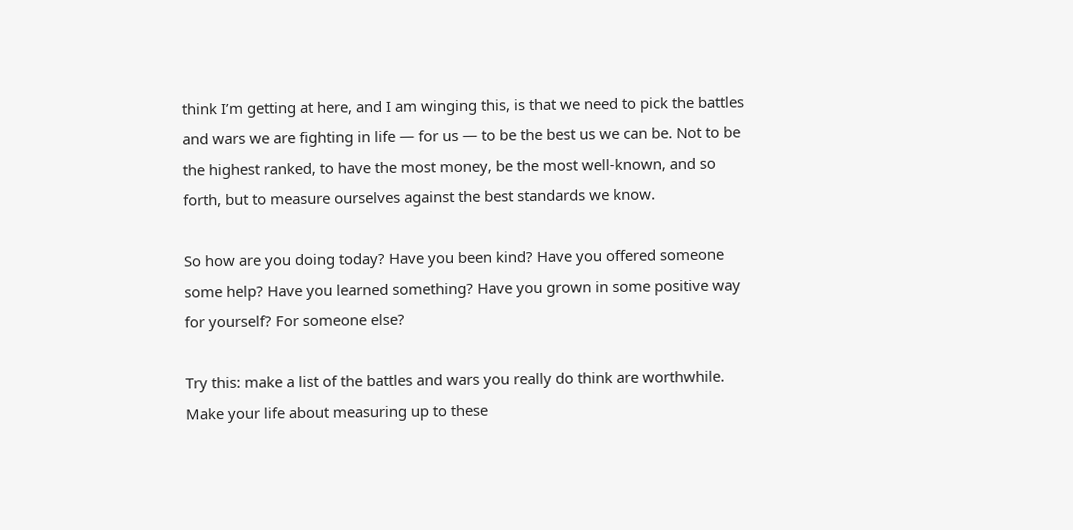think I’m getting at here, and I am winging this, is that we need to pick the battles and wars we are fighting in life — for us — to be the best us we can be. Not to be the highest ranked, to have the most money, be the most well-known, and so forth, but to measure ourselves against the best standards we know.

So how are you doing today? Have you been kind? Have you offered someone some help? Have you learned something? Have you grown in some positive way for yourself? For someone else?

Try this: make a list of the battles and wars you really do think are worthwhile. Make your life about measuring up to these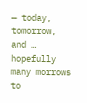— today, tomorrow, and … hopefully many morrows to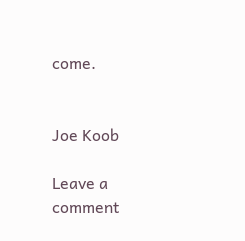come.


Joe Koob

Leave a comment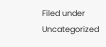Filed under Uncategorized